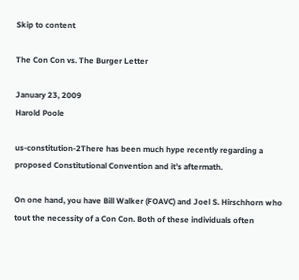Skip to content

The Con Con vs. The Burger Letter

January 23, 2009
Harold Poole

us-constitution-2There has been much hype recently regarding a proposed Constitutional Convention and it’s aftermath.

On one hand, you have Bill Walker (FOAVC) and Joel S. Hirschhorn who tout the necessity of a Con Con. Both of these individuals often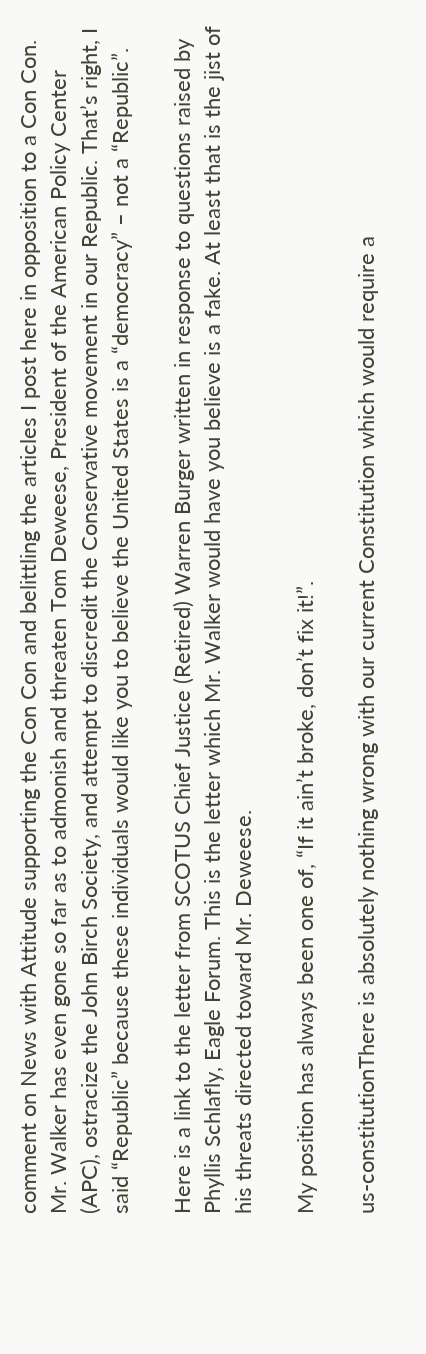comment on News with Attitude supporting the Con Con and belittling the articles I post here in opposition to a Con Con. Mr. Walker has even gone so far as to admonish and threaten Tom Deweese, President of the American Policy Center (APC), ostracize the John Birch Society, and attempt to discredit the Conservative movement in our Republic. That’s right, I said “Republic” because these individuals would like you to believe the United States is a “democracy” – not a “Republic”.

Here is a link to the letter from SCOTUS Chief Justice (Retired) Warren Burger written in response to questions raised by Phyllis Schlafly, Eagle Forum. This is the letter which Mr. Walker would have you believe is a fake. At least that is the jist of his threats directed toward Mr. Deweese.

My position has always been one of, “If it ain’t broke, don’t fix it!”.

us-constitutionThere is absolutely nothing wrong with our current Constitution which would require a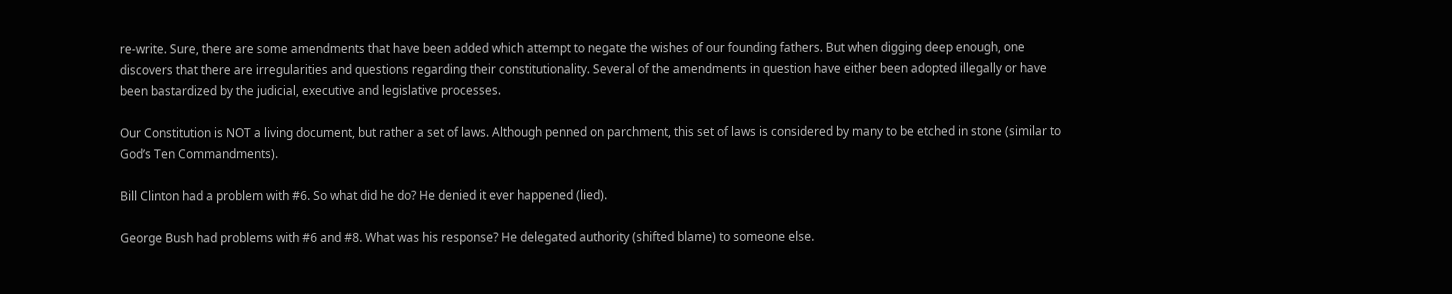re-write. Sure, there are some amendments that have been added which attempt to negate the wishes of our founding fathers. But when digging deep enough, one discovers that there are irregularities and questions regarding their constitutionality. Several of the amendments in question have either been adopted illegally or have been bastardized by the judicial, executive and legislative processes.

Our Constitution is NOT a living document, but rather a set of laws. Although penned on parchment, this set of laws is considered by many to be etched in stone (similar to God’s Ten Commandments).

Bill Clinton had a problem with #6. So what did he do? He denied it ever happened (lied).

George Bush had problems with #6 and #8. What was his response? He delegated authority (shifted blame) to someone else.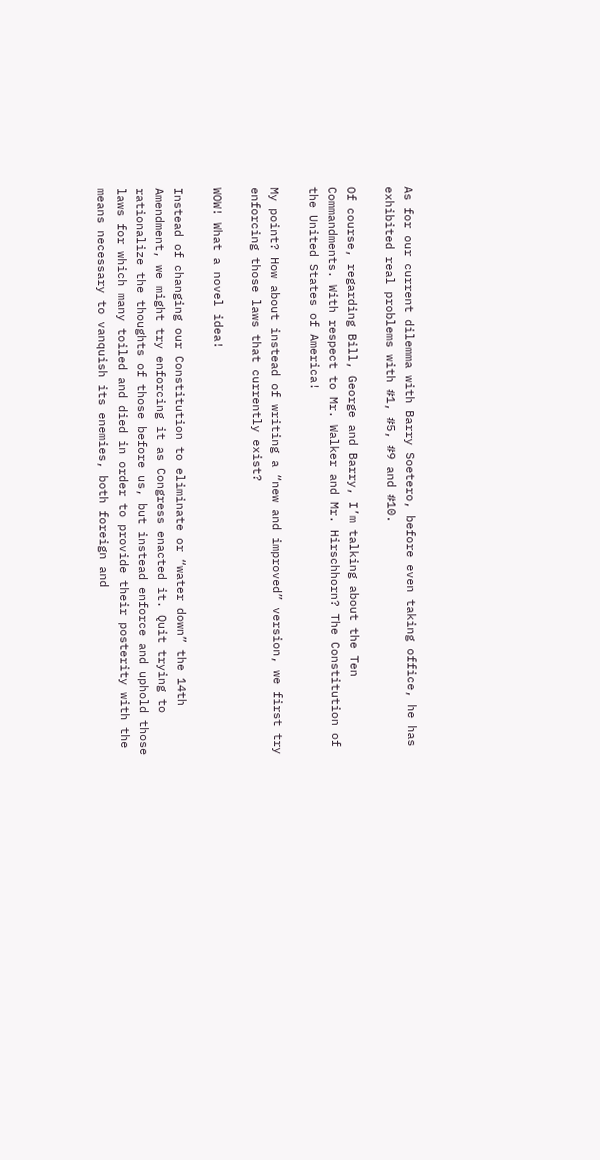As for our current dilemma with Barry Soetero, before even taking office, he has exhibited real problems with #1, #5, #9 and #10.

Of course, regarding Bill, George and Barry, I’m talking about the Ten Commandments. With respect to Mr. Walker and Mr. Hirschhorn? The Constitution of the United States of America!

My point? How about instead of writing a “new and improved” version, we first try enforcing those laws that currently exist?

WOW! What a novel idea!

Instead of changing our Constitution to eliminate or “water down” the 14th Amendment, we might try enforcing it as Congress enacted it. Quit trying to rationalize the thoughts of those before us, but instead enforce and uphold those laws for which many toiled and died in order to provide their posterity with the means necessary to vanquish its enemies, both foreign and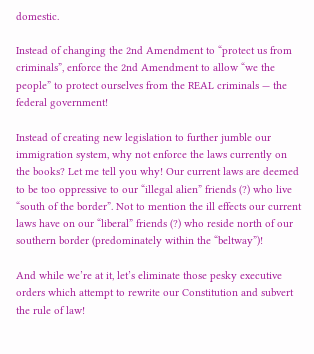domestic.

Instead of changing the 2nd Amendment to “protect us from criminals”, enforce the 2nd Amendment to allow “we the people” to protect ourselves from the REAL criminals — the federal government!

Instead of creating new legislation to further jumble our immigration system, why not enforce the laws currently on the books? Let me tell you why! Our current laws are deemed to be too oppressive to our “illegal alien” friends (?) who live “south of the border”. Not to mention the ill effects our current laws have on our “liberal” friends (?) who reside north of our southern border (predominately within the “beltway”)!

And while we’re at it, let’s eliminate those pesky executive orders which attempt to rewrite our Constitution and subvert the rule of law!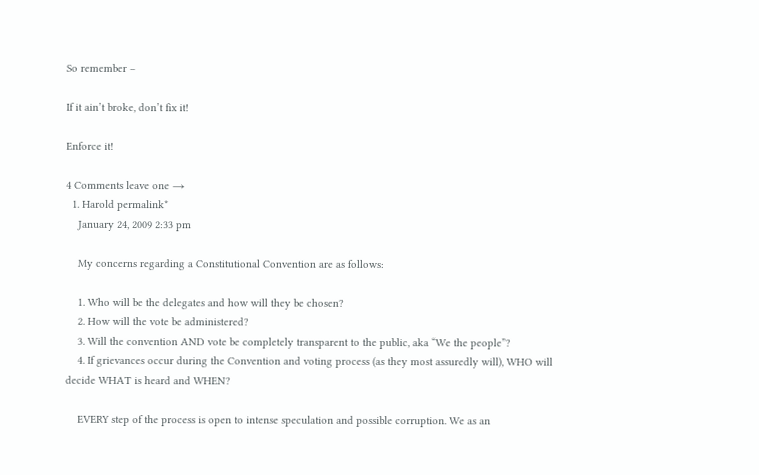So remember –

If it ain’t broke, don’t fix it!

Enforce it!

4 Comments leave one →
  1. Harold permalink*
    January 24, 2009 2:33 pm

    My concerns regarding a Constitutional Convention are as follows:

    1. Who will be the delegates and how will they be chosen?
    2. How will the vote be administered?
    3. Will the convention AND vote be completely transparent to the public, aka “We the people”?
    4. If grievances occur during the Convention and voting process (as they most assuredly will), WHO will decide WHAT is heard and WHEN?

    EVERY step of the process is open to intense speculation and possible corruption. We as an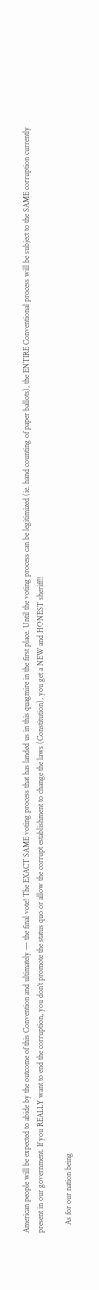American people will be expected to abide by the outcome of this Convention and ultimately — the final vote! The EXACT SAME voting process that has landed us in this quagmire in the first place. Until the voting process can be legitimized (ie. hand counting of paper ballots), the ENTIRE Conventional process will be subject to the SAME corruption currently present in our government. If you REALLY want to end the corruption, you don’t promote the status quo or allow the corrupt establishment to change the laws (Constitution), you get a NEW and HONEST sheriff!!

    As for our nation being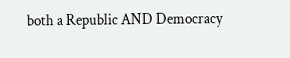both a Republic AND Democracy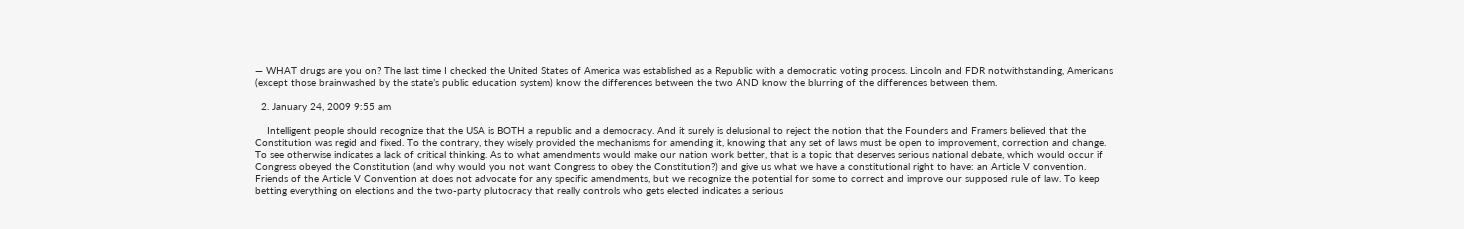— WHAT drugs are you on? The last time I checked the United States of America was established as a Republic with a democratic voting process. Lincoln and FDR notwithstanding, Americans (except those brainwashed by the state’s public education system) know the differences between the two AND know the blurring of the differences between them.

  2. January 24, 2009 9:55 am

    Intelligent people should recognize that the USA is BOTH a republic and a democracy. And it surely is delusional to reject the notion that the Founders and Framers believed that the Constitution was regid and fixed. To the contrary, they wisely provided the mechanisms for amending it, knowing that any set of laws must be open to improvement, correction and change. To see otherwise indicates a lack of critical thinking. As to what amendments would make our nation work better, that is a topic that deserves serious national debate, which would occur if Congress obeyed the Constitution (and why would you not want Congress to obey the Constitution?) and give us what we have a constitutional right to have: an Article V convention. Friends of the Article V Convention at does not advocate for any specific amendments, but we recognize the potential for some to correct and improve our supposed rule of law. To keep betting everything on elections and the two-party plutocracy that really controls who gets elected indicates a serious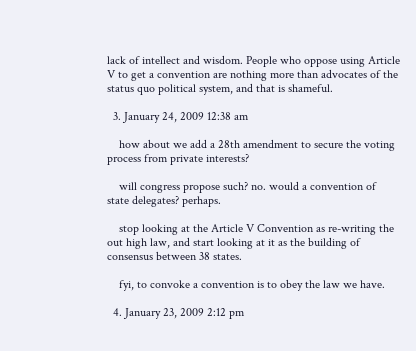lack of intellect and wisdom. People who oppose using Article V to get a convention are nothing more than advocates of the status quo political system, and that is shameful.

  3. January 24, 2009 12:38 am

    how about we add a 28th amendment to secure the voting process from private interests?

    will congress propose such? no. would a convention of state delegates? perhaps.

    stop looking at the Article V Convention as re-writing the out high law, and start looking at it as the building of consensus between 38 states.

    fyi, to convoke a convention is to obey the law we have.

  4. January 23, 2009 2:12 pm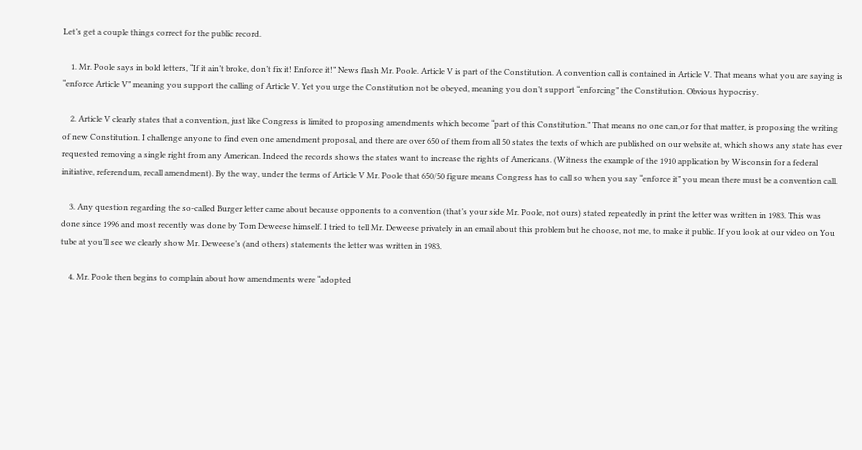Let’s get a couple things correct for the public record.

    1. Mr. Poole says in bold letters, “If it ain’t broke, don’t fix it! Enforce it!” News flash Mr. Poole. Article V is part of the Constitution. A convention call is contained in Article V. That means what you are saying is “enforce Article V” meaning you support the calling of Article V. Yet you urge the Constitution not be obeyed, meaning you don’t support “enforcing” the Constitution. Obvious hypocrisy.

    2. Article V clearly states that a convention, just like Congress is limited to proposing amendments which become “part of this Constitution.” That means no one can,or for that matter, is proposing the writing of new Constitution. I challenge anyone to find even one amendment proposal, and there are over 650 of them from all 50 states the texts of which are published on our website at, which shows any state has ever requested removing a single right from any American. Indeed the records shows the states want to increase the rights of Americans. (Witness the example of the 1910 application by Wisconsin for a federal initiative, referendum, recall amendment). By the way, under the terms of Article V Mr. Poole that 650/50 figure means Congress has to call so when you say “enforce it” you mean there must be a convention call.

    3. Any question regarding the so-called Burger letter came about because opponents to a convention (that’s your side Mr. Poole, not ours) stated repeatedly in print the letter was written in 1983. This was done since 1996 and most recently was done by Tom Deweese himself. I tried to tell Mr. Deweese privately in an email about this problem but he choose, not me, to make it public. If you look at our video on You tube at you’ll see we clearly show Mr. Deweese’s (and others) statements the letter was written in 1983.

    4. Mr. Poole then begins to complain about how amendments were “adopted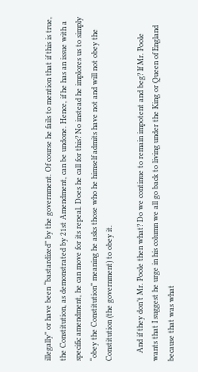illegally” or have been “bastardized” by the government. Of course he fails to mention that if this is true, the Constitution, as demonstrated by 21st Amendment, can be undone. Hence, if he has an issue with a specific amendment, he can move for its repeal. Does he call for this? No instead he implores us to simply “obey the Constitution” meaning he asks those who he himself admits have not and will not obey the Constitution (the government) to obey it.

    And if they don’t Mr. Poole then what? Do we continue to remain impotent and beg? If Mr. Poole wants that I suggest he urge in his column we all go back to living under the King or Queen of England because that was what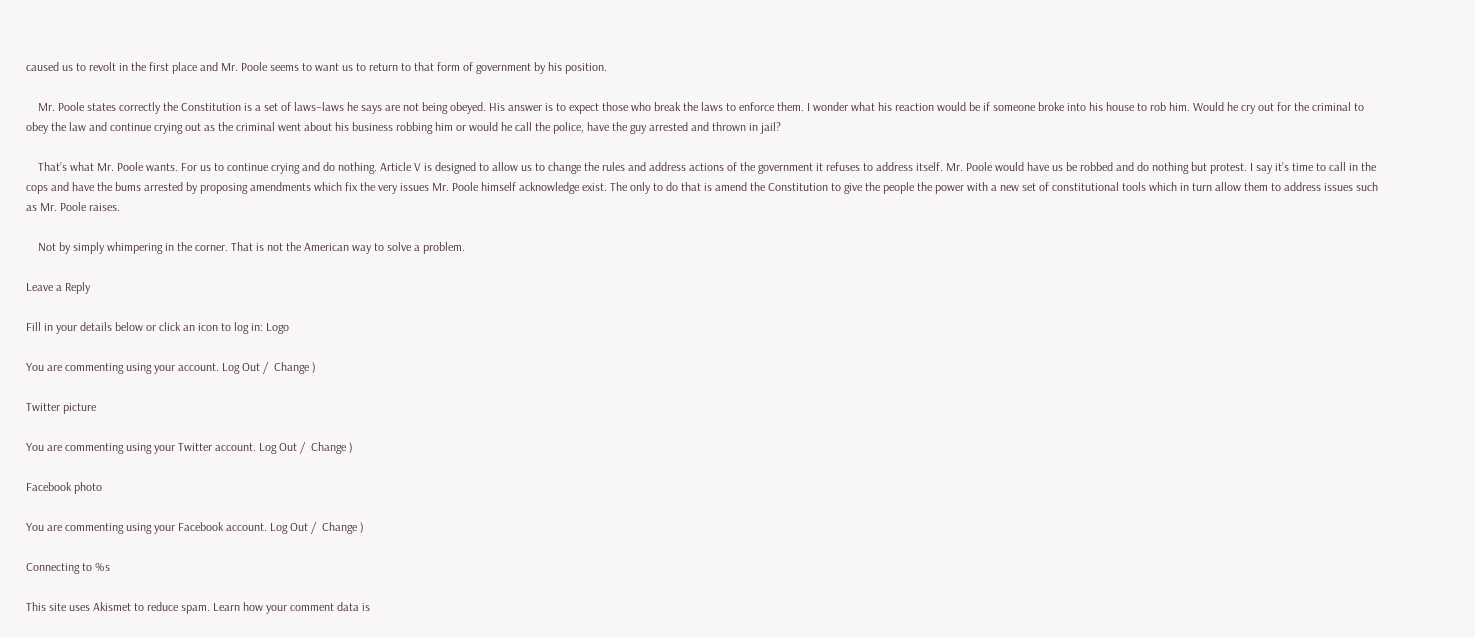caused us to revolt in the first place and Mr. Poole seems to want us to return to that form of government by his position.

    Mr. Poole states correctly the Constitution is a set of laws–laws he says are not being obeyed. His answer is to expect those who break the laws to enforce them. I wonder what his reaction would be if someone broke into his house to rob him. Would he cry out for the criminal to obey the law and continue crying out as the criminal went about his business robbing him or would he call the police, have the guy arrested and thrown in jail?

    That’s what Mr. Poole wants. For us to continue crying and do nothing. Article V is designed to allow us to change the rules and address actions of the government it refuses to address itself. Mr. Poole would have us be robbed and do nothing but protest. I say it’s time to call in the cops and have the bums arrested by proposing amendments which fix the very issues Mr. Poole himself acknowledge exist. The only to do that is amend the Constitution to give the people the power with a new set of constitutional tools which in turn allow them to address issues such as Mr. Poole raises.

    Not by simply whimpering in the corner. That is not the American way to solve a problem.

Leave a Reply

Fill in your details below or click an icon to log in: Logo

You are commenting using your account. Log Out /  Change )

Twitter picture

You are commenting using your Twitter account. Log Out /  Change )

Facebook photo

You are commenting using your Facebook account. Log Out /  Change )

Connecting to %s

This site uses Akismet to reduce spam. Learn how your comment data is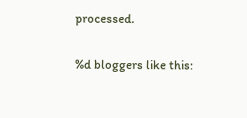processed.

%d bloggers like this: